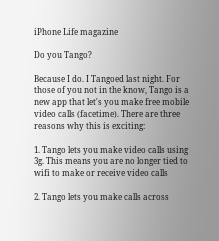iPhone Life magazine

Do you Tango?

Because I do. I Tangoed last night. For those of you not in the know, Tango is a new app that let's you make free mobile video calls (facetime). There are three reasons why this is exciting:

1. Tango lets you make video calls using 3g. This means you are no longer tied to wifi to make or receive video calls

2. Tango lets you make calls across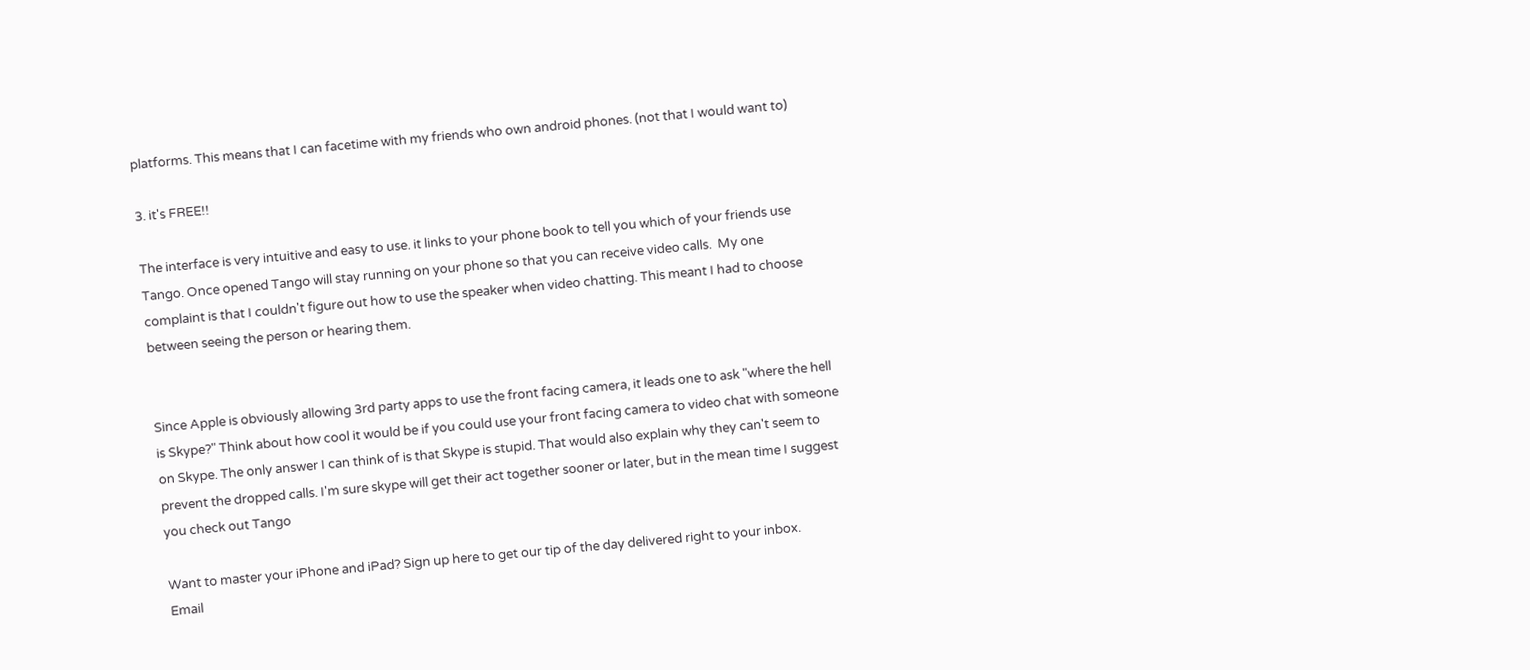platforms. This means that I can facetime with my friends who own android phones. (not that I would want to)

3. it's FREE!!

The interface is very intuitive and easy to use. it links to your phone book to tell you which of your friends use Tango. Once opened Tango will stay running on your phone so that you can receive video calls.  My one complaint is that I couldn't figure out how to use the speaker when video chatting. This meant I had to choose between seeing the person or hearing them.


Since Apple is obviously allowing 3rd party apps to use the front facing camera, it leads one to ask "where the hell is Skype?" Think about how cool it would be if you could use your front facing camera to video chat with someone on Skype. The only answer I can think of is that Skype is stupid. That would also explain why they can't seem to prevent the dropped calls. I'm sure skype will get their act together sooner or later, but in the mean time I suggest you check out Tango

Want to master your iPhone and iPad? Sign up here to get our tip of the day delivered right to your inbox.
Email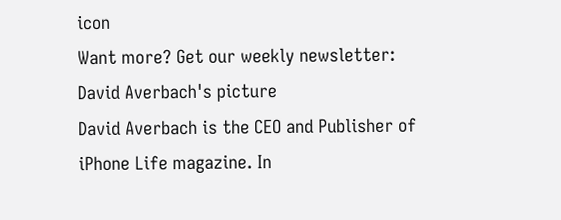icon
Want more? Get our weekly newsletter:
David Averbach's picture
David Averbach is the CEO and Publisher of iPhone Life magazine. In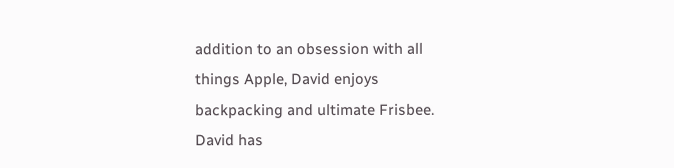addition to an obsession with all things Apple, David enjoys backpacking and ultimate Frisbee. David has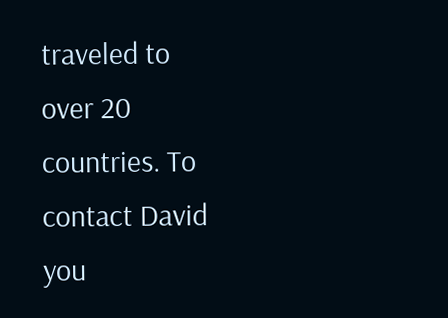traveled to over 20 countries. To contact David you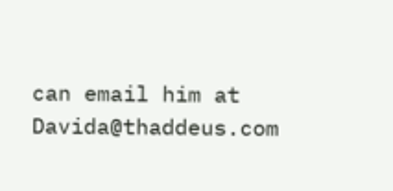can email him at Davida@thaddeus.com